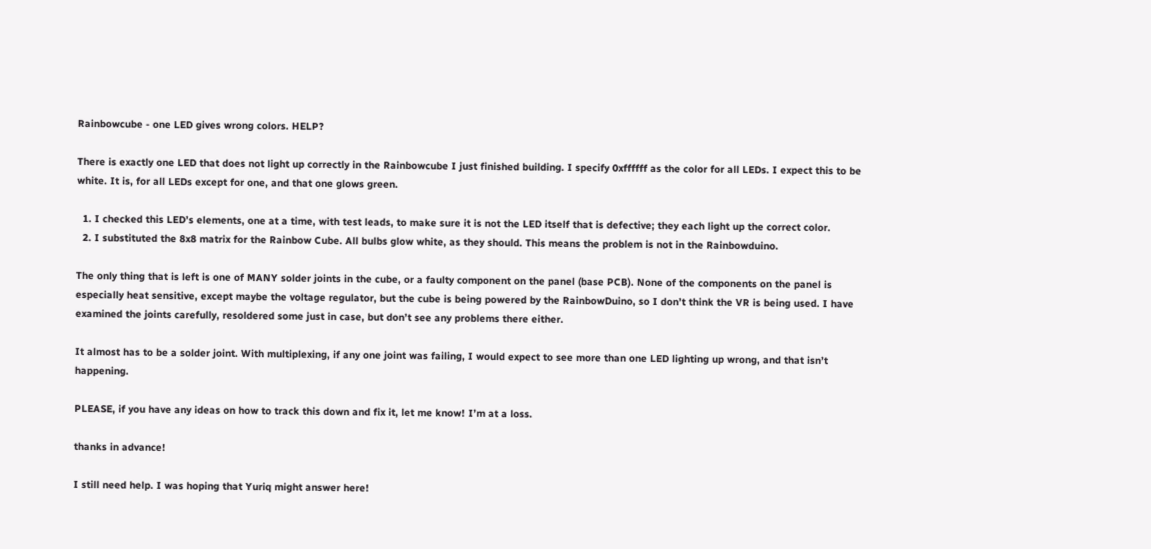Rainbowcube - one LED gives wrong colors. HELP?

There is exactly one LED that does not light up correctly in the Rainbowcube I just finished building. I specify 0xffffff as the color for all LEDs. I expect this to be white. It is, for all LEDs except for one, and that one glows green.

  1. I checked this LED’s elements, one at a time, with test leads, to make sure it is not the LED itself that is defective; they each light up the correct color.
  2. I substituted the 8x8 matrix for the Rainbow Cube. All bulbs glow white, as they should. This means the problem is not in the Rainbowduino.

The only thing that is left is one of MANY solder joints in the cube, or a faulty component on the panel (base PCB). None of the components on the panel is especially heat sensitive, except maybe the voltage regulator, but the cube is being powered by the RainbowDuino, so I don’t think the VR is being used. I have examined the joints carefully, resoldered some just in case, but don’t see any problems there either.

It almost has to be a solder joint. With multiplexing, if any one joint was failing, I would expect to see more than one LED lighting up wrong, and that isn’t happening.

PLEASE, if you have any ideas on how to track this down and fix it, let me know! I’m at a loss.

thanks in advance!

I still need help. I was hoping that Yuriq might answer here!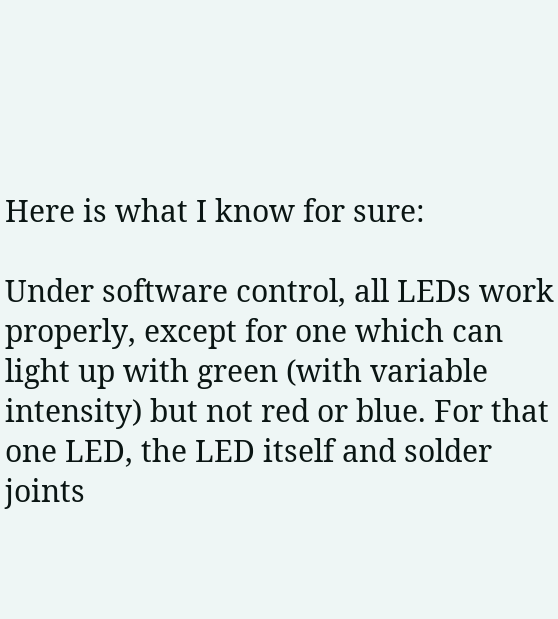Here is what I know for sure:

Under software control, all LEDs work properly, except for one which can light up with green (with variable intensity) but not red or blue. For that one LED, the LED itself and solder joints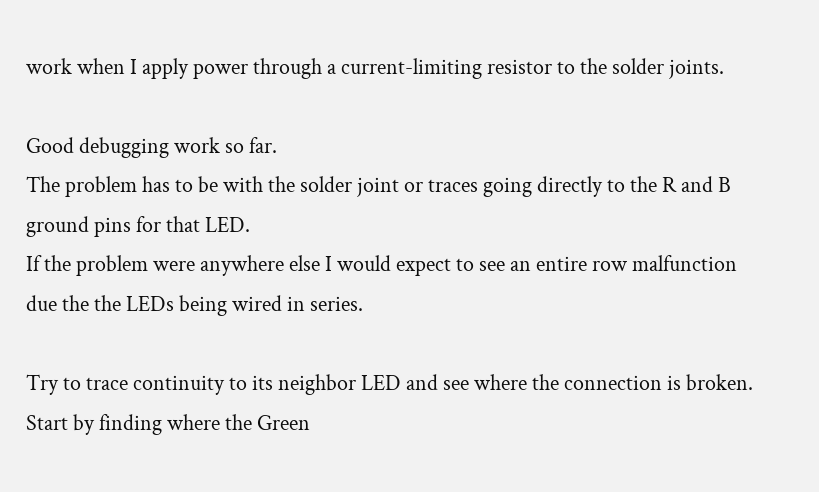work when I apply power through a current-limiting resistor to the solder joints.

Good debugging work so far.
The problem has to be with the solder joint or traces going directly to the R and B ground pins for that LED.
If the problem were anywhere else I would expect to see an entire row malfunction due the the LEDs being wired in series.

Try to trace continuity to its neighbor LED and see where the connection is broken. Start by finding where the Green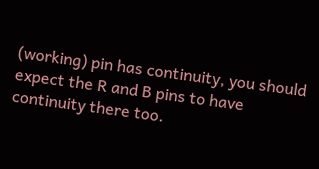(working) pin has continuity, you should expect the R and B pins to have continuity there too.